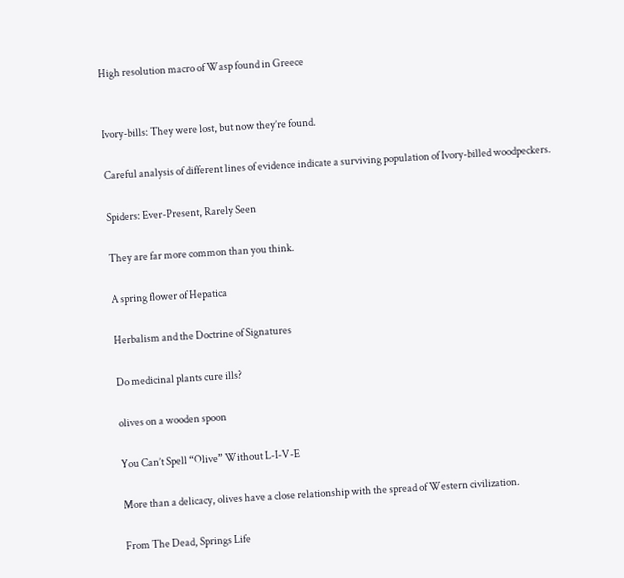High resolution macro of Wasp found in Greece


Ivory-bills: They were lost, but now they’re found.

Careful analysis of different lines of evidence indicate a surviving population of Ivory-billed woodpeckers.

Spiders: Ever-Present, Rarely Seen

They are far more common than you think.

A spring flower of Hepatica

Herbalism and the Doctrine of Signatures

Do medicinal plants cure ills?

olives on a wooden spoon

You Can’t Spell “Olive” Without L-I-V-E

More than a delicacy, olives have a close relationship with the spread of Western civilization.

From The Dead, Springs Life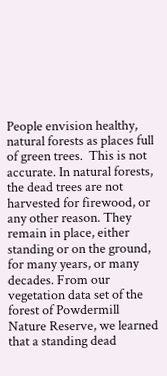People envision healthy, natural forests as places full of green trees.  This is not accurate. In natural forests, the dead trees are not harvested for firewood, or any other reason. They remain in place, either standing or on the ground, for many years, or many decades. From our vegetation data set of the forest of Powdermill Nature Reserve, we learned that a standing dead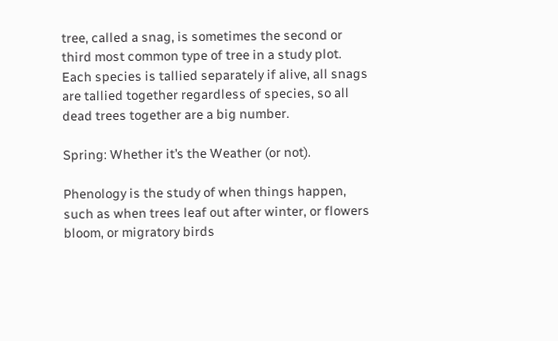tree, called a snag, is sometimes the second or third most common type of tree in a study plot. Each species is tallied separately if alive, all snags are tallied together regardless of species, so all dead trees together are a big number.

Spring: Whether it’s the Weather (or not).

Phenology is the study of when things happen, such as when trees leaf out after winter, or flowers bloom, or migratory birds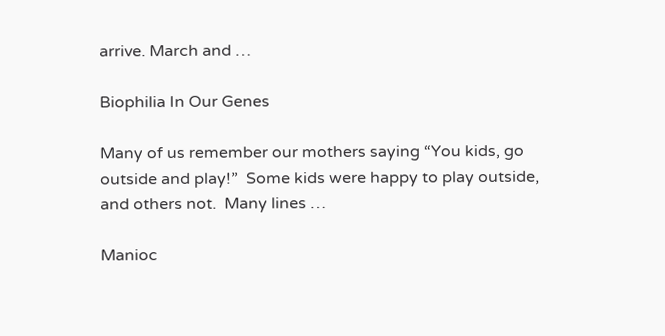arrive. March and …

Biophilia In Our Genes

Many of us remember our mothers saying “You kids, go outside and play!”  Some kids were happy to play outside, and others not.  Many lines …

Manioc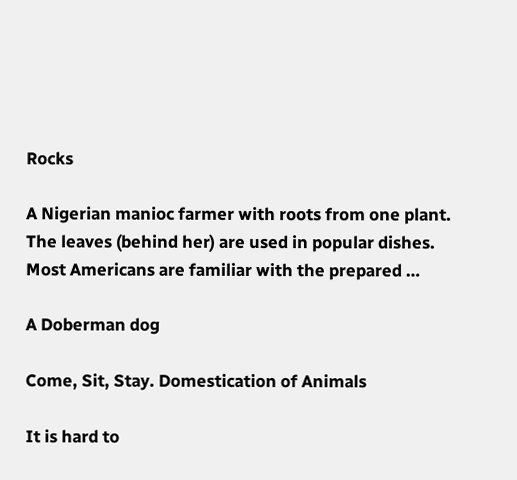Rocks

A Nigerian manioc farmer with roots from one plant. The leaves (behind her) are used in popular dishes. Most Americans are familiar with the prepared …

A Doberman dog

Come, Sit, Stay. Domestication of Animals

It is hard to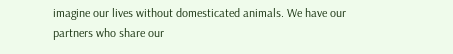imagine our lives without domesticated animals. We have our partners who share our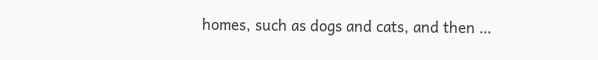homes, such as dogs and cats, and then …